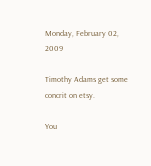Monday, February 02, 2009

Timothy Adams get some concrit on etsy.

You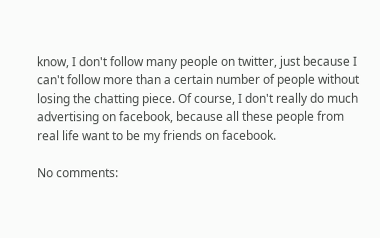know, I don't follow many people on twitter, just because I can't follow more than a certain number of people without losing the chatting piece. Of course, I don't really do much advertising on facebook, because all these people from real life want to be my friends on facebook.

No comments: